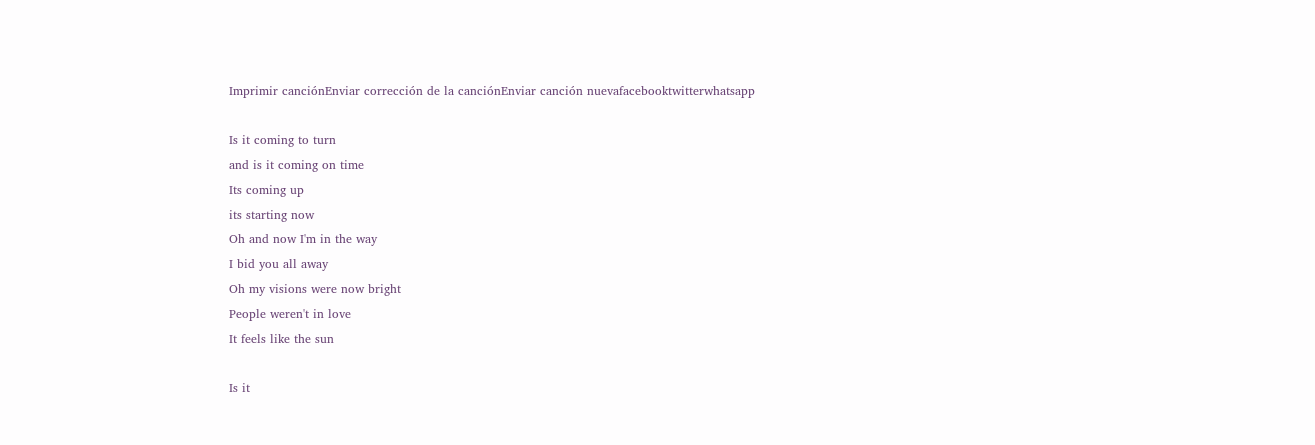Imprimir canciónEnviar corrección de la canciónEnviar canción nuevafacebooktwitterwhatsapp

Is it coming to turn
and is it coming on time
Its coming up
its starting now
Oh and now I'm in the way
I bid you all away
Oh my visions were now bright
People weren't in love
It feels like the sun

Is it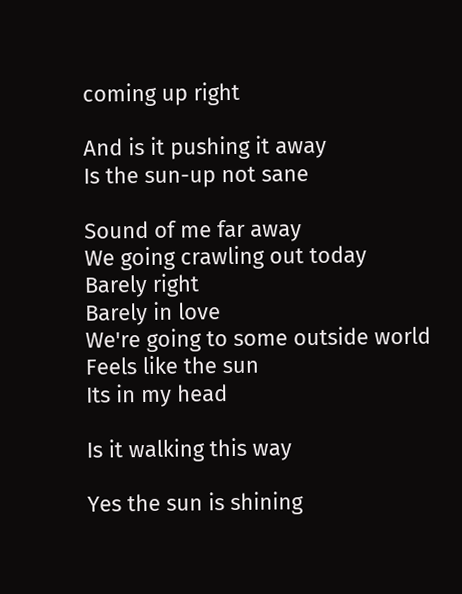coming up right

And is it pushing it away
Is the sun-up not sane

Sound of me far away
We going crawling out today
Barely right
Barely in love
We're going to some outside world
Feels like the sun
Its in my head

Is it walking this way

Yes the sun is shining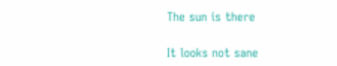The sun is there

It looks not sane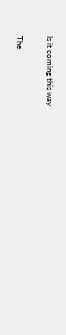Is it coming this way

The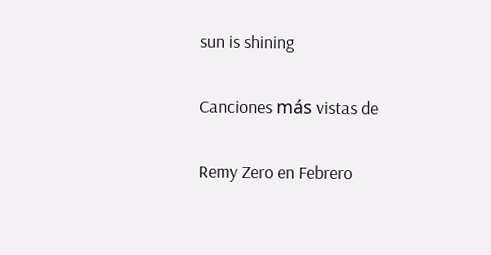sun is shining

Canciones más vistas de

Remy Zero en Febrero